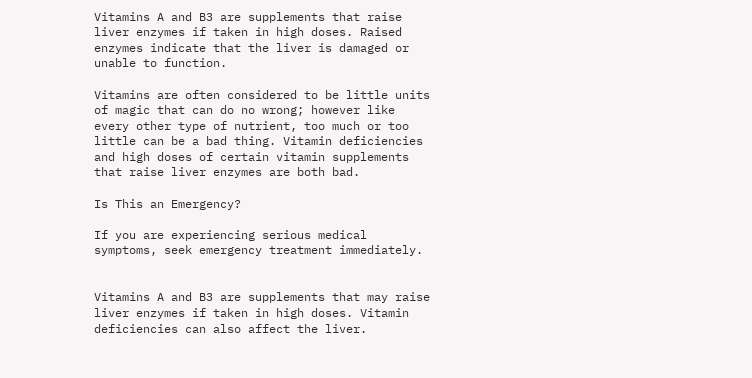Vitamins A and B3 are supplements that raise liver enzymes if taken in high doses. Raised enzymes indicate that the liver is damaged or unable to function.

Vitamins are often considered to be little units of magic that can do no wrong; however like every other type of nutrient, too much or too little can be a bad thing. Vitamin deficiencies and high doses of certain vitamin supplements that raise liver enzymes are both bad.

Is This an Emergency?

If you are experiencing serious medical symptoms, seek emergency treatment immediately.


Vitamins A and B3 are supplements that may raise liver enzymes if taken in high doses. Vitamin deficiencies can also affect the liver.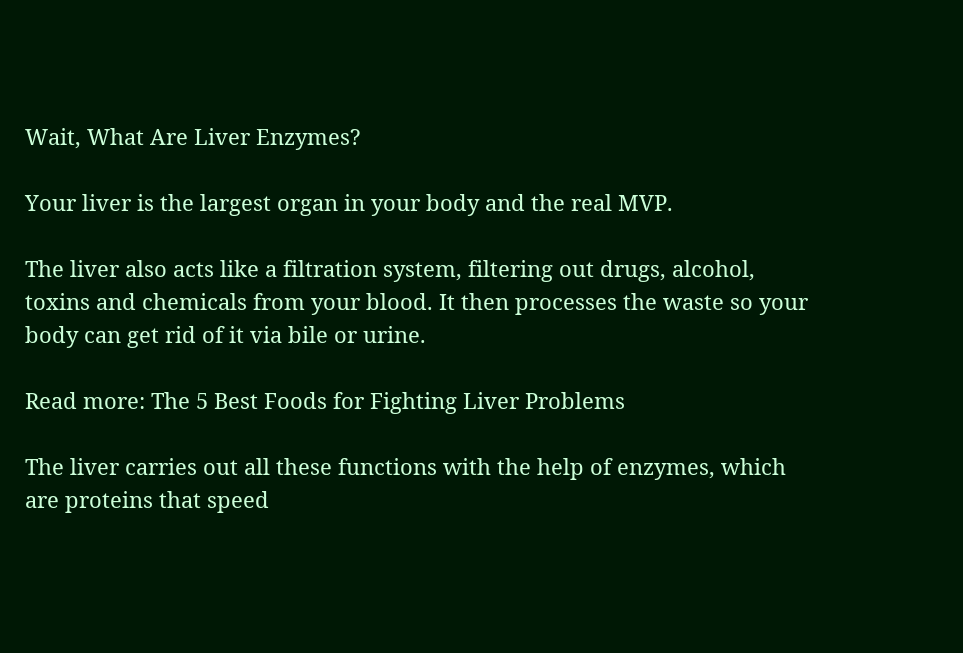Wait, What Are Liver Enzymes?

Your liver is the largest organ in your body and the real MVP.

The liver also acts like a filtration system, filtering out drugs, alcohol, toxins and chemicals from your blood. It then processes the waste so your body can get rid of it via bile or urine.

Read more: The 5 Best Foods for Fighting Liver Problems

The liver carries out all these functions with the help of enzymes, which are proteins that speed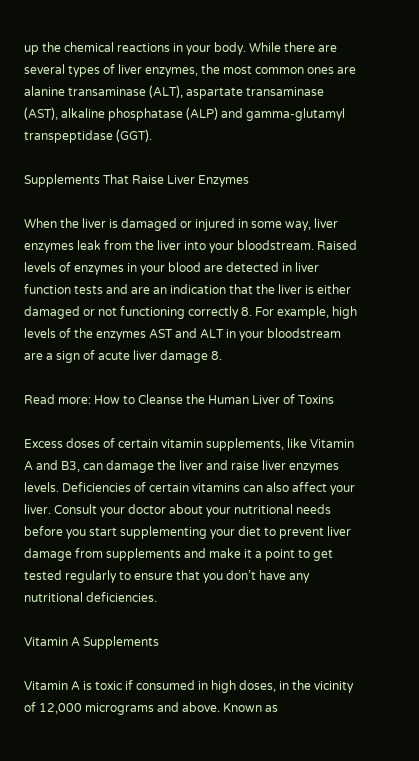up the chemical reactions in your body. While there are several types of liver enzymes, the most common ones are alanine transaminase (ALT), aspartate transaminase (AST), alkaline phosphatase (ALP) and gamma-glutamyl transpeptidase (GGT).

Supplements That Raise Liver Enzymes

When the liver is damaged or injured in some way, liver enzymes leak from the liver into your bloodstream. Raised levels of enzymes in your blood are detected in liver function tests and are an indication that the liver is either damaged or not functioning correctly 8. For example, high levels of the enzymes AST and ALT in your bloodstream are a sign of acute liver damage 8.

Read more: How to Cleanse the Human Liver of Toxins

Excess doses of certain vitamin supplements, like Vitamin A and B3, can damage the liver and raise liver enzymes levels. Deficiencies of certain vitamins can also affect your liver. Consult your doctor about your nutritional needs before you start supplementing your diet to prevent liver damage from supplements and make it a point to get tested regularly to ensure that you don’t have any nutritional deficiencies.

Vitamin A Supplements

Vitamin A is toxic if consumed in high doses, in the vicinity of 12,000 micrograms and above. Known as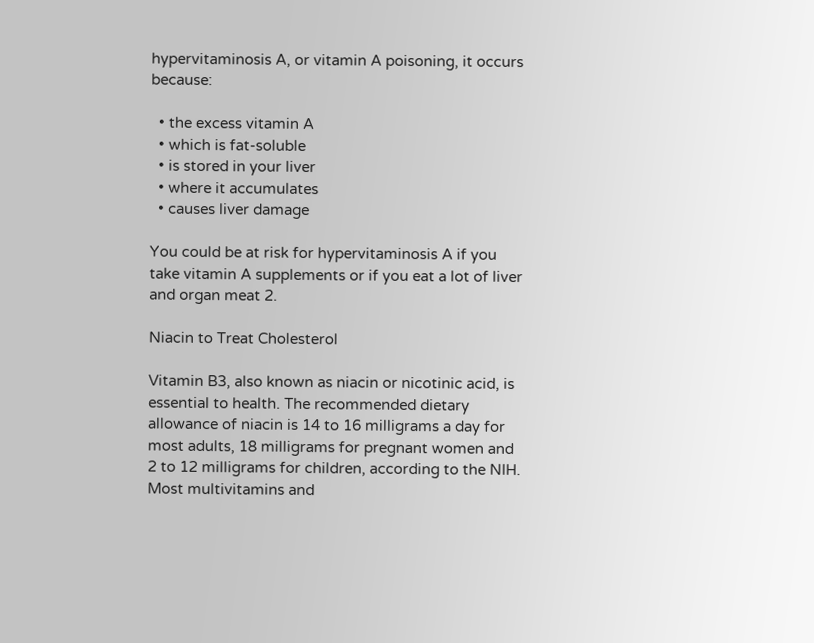hypervitaminosis A, or vitamin A poisoning, it occurs because:

  • the excess vitamin A
  • which is fat-soluble
  • is stored in your liver
  • where it accumulates
  • causes liver damage

You could be at risk for hypervitaminosis A if you take vitamin A supplements or if you eat a lot of liver and organ meat 2.

Niacin to Treat Cholesterol

Vitamin B3, also known as niacin or nicotinic acid, is essential to health. The recommended dietary allowance of niacin is 14 to 16 milligrams a day for most adults, 18 milligrams for pregnant women and 2 to 12 milligrams for children, according to the NIH. Most multivitamins and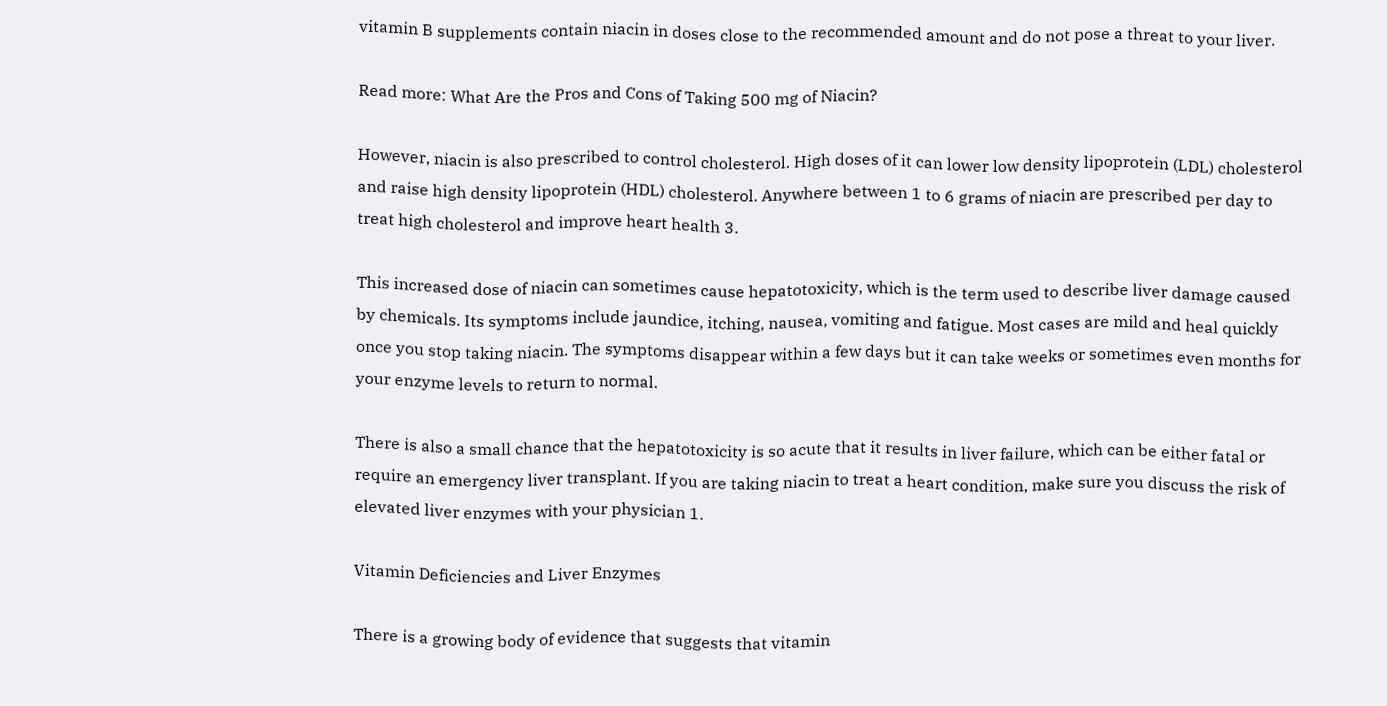vitamin B supplements contain niacin in doses close to the recommended amount and do not pose a threat to your liver.

Read more: What Are the Pros and Cons of Taking 500 mg of Niacin?

However, niacin is also prescribed to control cholesterol. High doses of it can lower low density lipoprotein (LDL) cholesterol and raise high density lipoprotein (HDL) cholesterol. Anywhere between 1 to 6 grams of niacin are prescribed per day to treat high cholesterol and improve heart health 3.

This increased dose of niacin can sometimes cause hepatotoxicity, which is the term used to describe liver damage caused by chemicals. Its symptoms include jaundice, itching, nausea, vomiting and fatigue. Most cases are mild and heal quickly once you stop taking niacin. The symptoms disappear within a few days but it can take weeks or sometimes even months for your enzyme levels to return to normal.

There is also a small chance that the hepatotoxicity is so acute that it results in liver failure, which can be either fatal or require an emergency liver transplant. If you are taking niacin to treat a heart condition, make sure you discuss the risk of elevated liver enzymes with your physician 1.

Vitamin Deficiencies and Liver Enzymes

There is a growing body of evidence that suggests that vitamin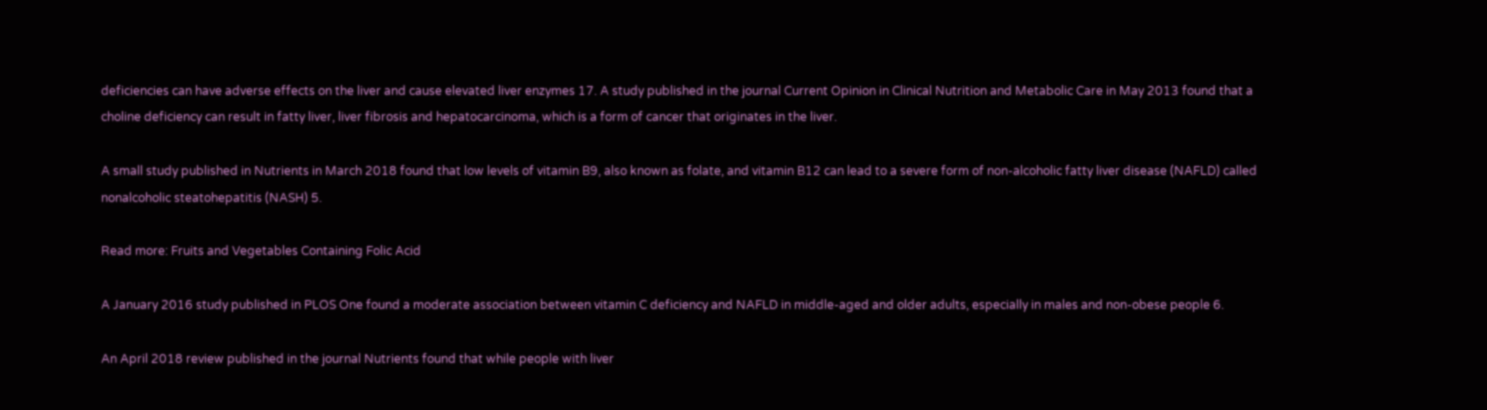deficiencies can have adverse effects on the liver and cause elevated liver enzymes 17. A study published in the journal Current Opinion in Clinical Nutrition and Metabolic Care in May 2013 found that a choline deficiency can result in fatty liver, liver fibrosis and hepatocarcinoma, which is a form of cancer that originates in the liver.

A small study published in Nutrients in March 2018 found that low levels of vitamin B9, also known as folate, and vitamin B12 can lead to a severe form of non-alcoholic fatty liver disease (NAFLD) called nonalcoholic steatohepatitis (NASH) 5.

Read more: Fruits and Vegetables Containing Folic Acid

A January 2016 study published in PLOS One found a moderate association between vitamin C deficiency and NAFLD in middle-aged and older adults, especially in males and non-obese people 6.

An April 2018 review published in the journal Nutrients found that while people with liver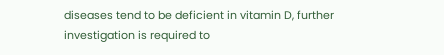diseases tend to be deficient in vitamin D, further investigation is required to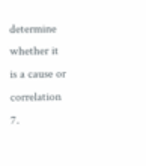determine whether it is a cause or correlation 7.